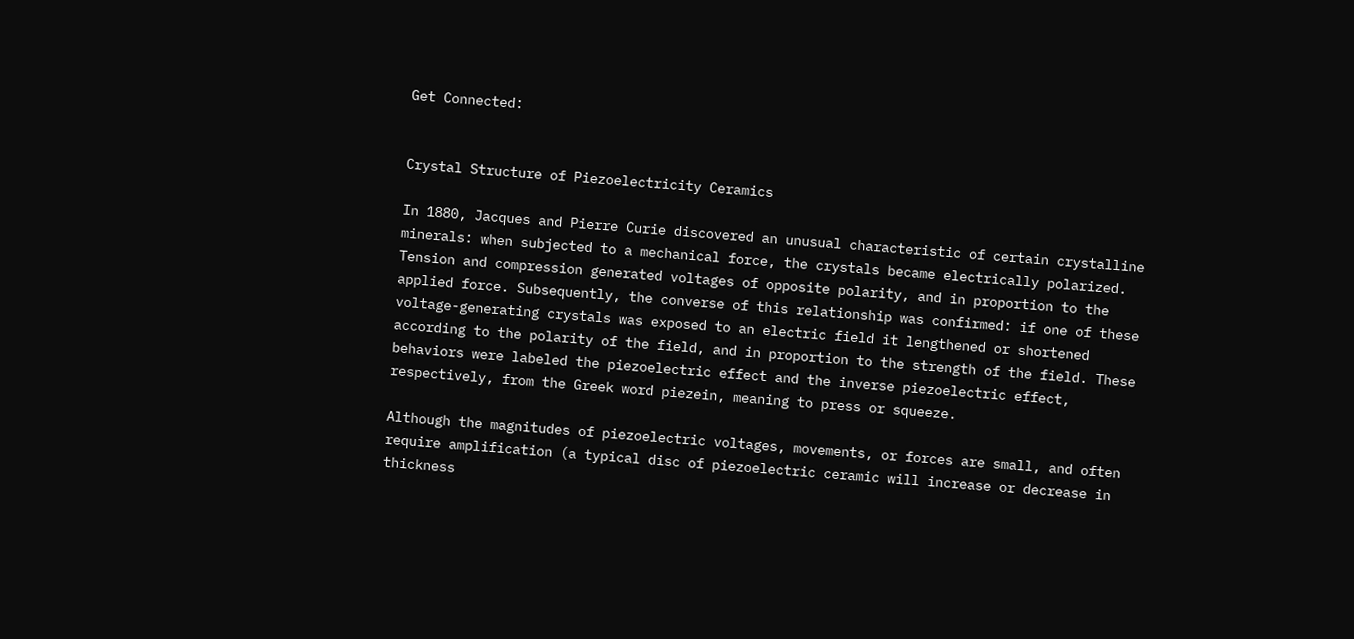Get Connected:


Crystal Structure of Piezoelectricity Ceramics

In 1880, Jacques and Pierre Curie discovered an unusual characteristic of certain crystalline minerals: when subjected to a mechanical force, the crystals became electrically polarized. Tension and compression generated voltages of opposite polarity, and in proportion to the applied force. Subsequently, the converse of this relationship was confirmed: if one of these voltage-generating crystals was exposed to an electric field it lengthened or shortened according to the polarity of the field, and in proportion to the strength of the field. These behaviors were labeled the piezoelectric effect and the inverse piezoelectric effect, respectively, from the Greek word piezein, meaning to press or squeeze.

Although the magnitudes of piezoelectric voltages, movements, or forces are small, and often require amplification (a typical disc of piezoelectric ceramic will increase or decrease in thickness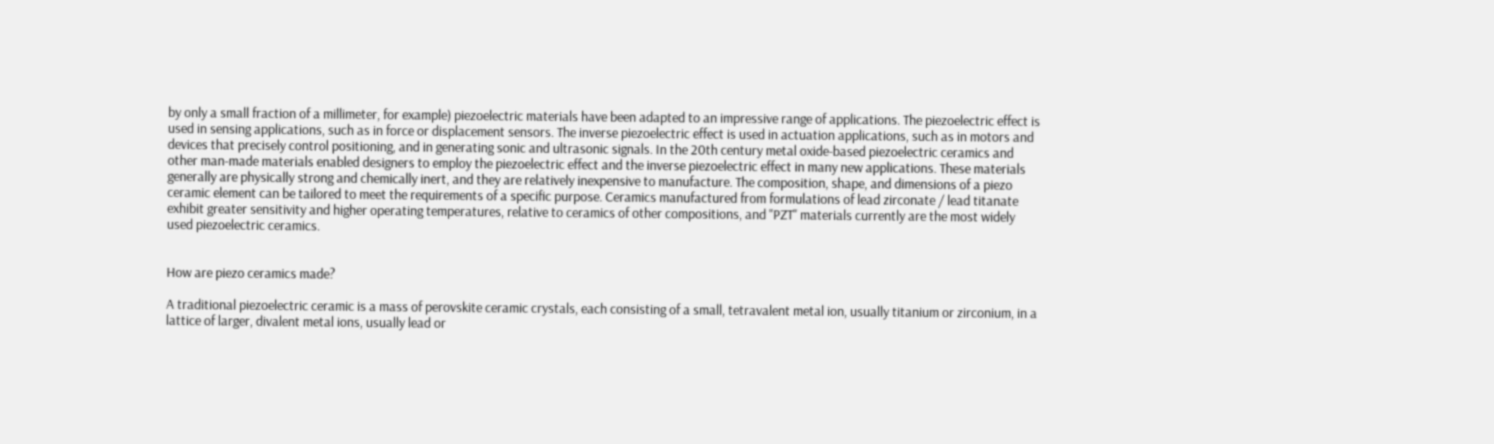by only a small fraction of a millimeter, for example) piezoelectric materials have been adapted to an impressive range of applications. The piezoelectric effect is used in sensing applications, such as in force or displacement sensors. The inverse piezoelectric effect is used in actuation applications, such as in motors and devices that precisely control positioning, and in generating sonic and ultrasonic signals. In the 20th century metal oxide-based piezoelectric ceramics and other man-made materials enabled designers to employ the piezoelectric effect and the inverse piezoelectric effect in many new applications. These materials generally are physically strong and chemically inert, and they are relatively inexpensive to manufacture. The composition, shape, and dimensions of a piezo ceramic element can be tailored to meet the requirements of a specific purpose. Ceramics manufactured from formulations of lead zirconate / lead titanate exhibit greater sensitivity and higher operating temperatures, relative to ceramics of other compositions, and "PZT" materials currently are the most widely used piezoelectric ceramics.


How are piezo ceramics made?

A traditional piezoelectric ceramic is a mass of perovskite ceramic crystals, each consisting of a small, tetravalent metal ion, usually titanium or zirconium, in a lattice of larger, divalent metal ions, usually lead or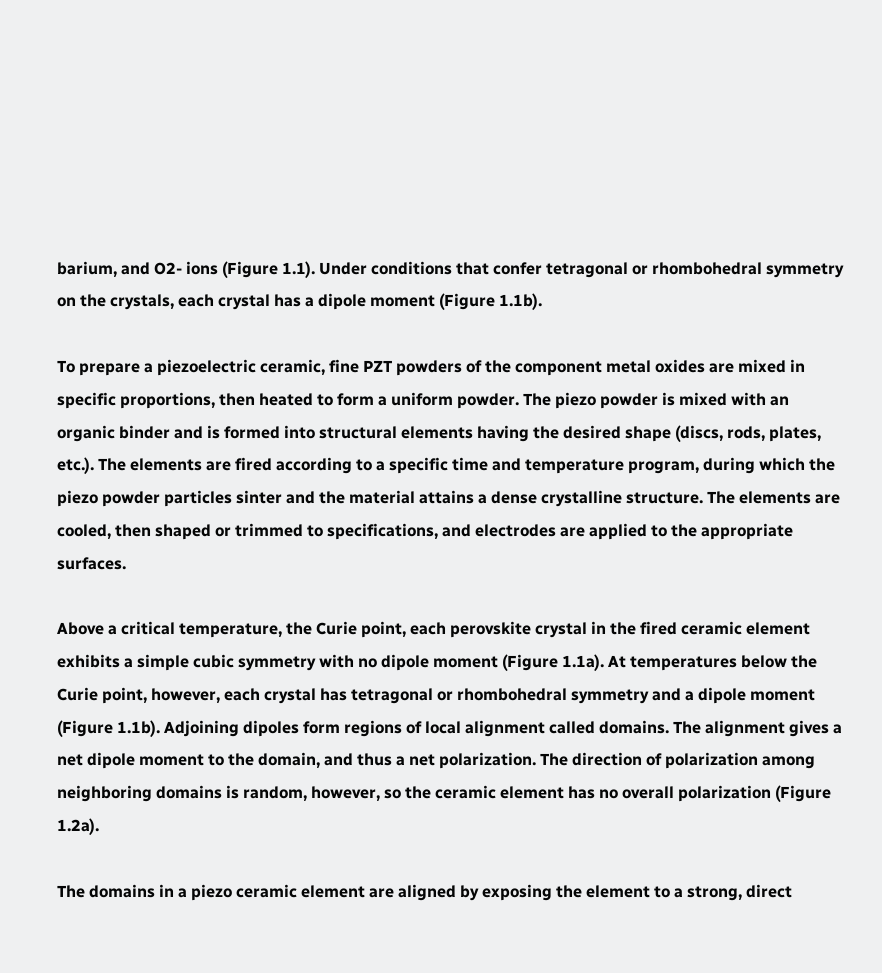barium, and O2- ions (Figure 1.1). Under conditions that confer tetragonal or rhombohedral symmetry on the crystals, each crystal has a dipole moment (Figure 1.1b).

To prepare a piezoelectric ceramic, fine PZT powders of the component metal oxides are mixed in specific proportions, then heated to form a uniform powder. The piezo powder is mixed with an organic binder and is formed into structural elements having the desired shape (discs, rods, plates, etc.). The elements are fired according to a specific time and temperature program, during which the piezo powder particles sinter and the material attains a dense crystalline structure. The elements are cooled, then shaped or trimmed to specifications, and electrodes are applied to the appropriate surfaces.

Above a critical temperature, the Curie point, each perovskite crystal in the fired ceramic element exhibits a simple cubic symmetry with no dipole moment (Figure 1.1a). At temperatures below the Curie point, however, each crystal has tetragonal or rhombohedral symmetry and a dipole moment (Figure 1.1b). Adjoining dipoles form regions of local alignment called domains. The alignment gives a net dipole moment to the domain, and thus a net polarization. The direction of polarization among neighboring domains is random, however, so the ceramic element has no overall polarization (Figure 1.2a).

The domains in a piezo ceramic element are aligned by exposing the element to a strong, direct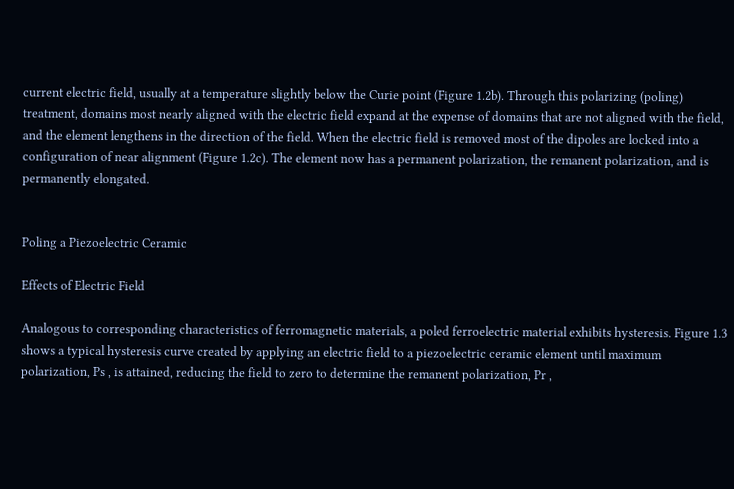current electric field, usually at a temperature slightly below the Curie point (Figure 1.2b). Through this polarizing (poling) treatment, domains most nearly aligned with the electric field expand at the expense of domains that are not aligned with the field, and the element lengthens in the direction of the field. When the electric field is removed most of the dipoles are locked into a configuration of near alignment (Figure 1.2c). The element now has a permanent polarization, the remanent polarization, and is permanently elongated.


Poling a Piezoelectric Ceramic

Effects of Electric Field

Analogous to corresponding characteristics of ferromagnetic materials, a poled ferroelectric material exhibits hysteresis. Figure 1.3 shows a typical hysteresis curve created by applying an electric field to a piezoelectric ceramic element until maximum polarization, Ps , is attained, reducing the field to zero to determine the remanent polarization, Pr ,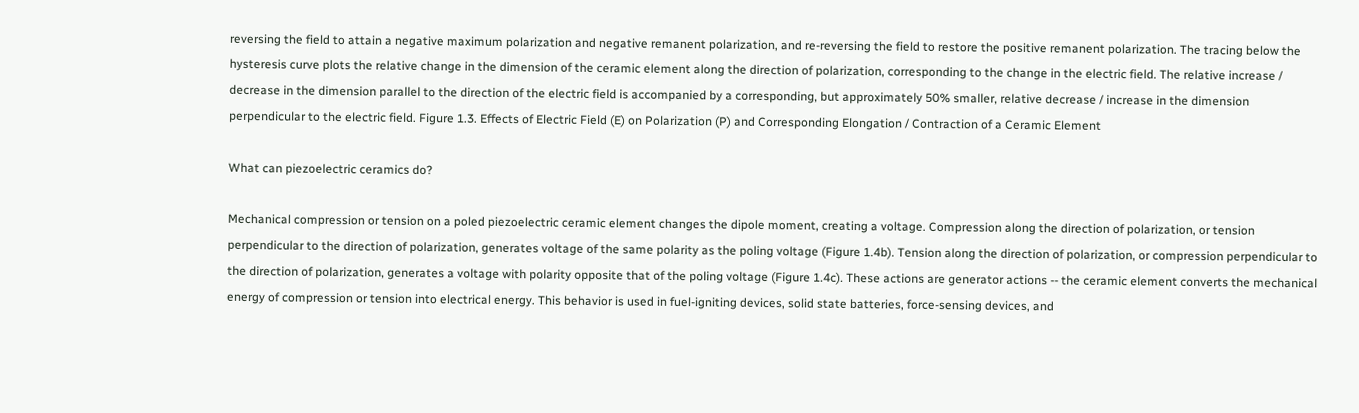reversing the field to attain a negative maximum polarization and negative remanent polarization, and re-reversing the field to restore the positive remanent polarization. The tracing below the hysteresis curve plots the relative change in the dimension of the ceramic element along the direction of polarization, corresponding to the change in the electric field. The relative increase / decrease in the dimension parallel to the direction of the electric field is accompanied by a corresponding, but approximately 50% smaller, relative decrease / increase in the dimension perpendicular to the electric field. Figure 1.3. Effects of Electric Field (E) on Polarization (P) and Corresponding Elongation / Contraction of a Ceramic Element

What can piezoelectric ceramics do?

Mechanical compression or tension on a poled piezoelectric ceramic element changes the dipole moment, creating a voltage. Compression along the direction of polarization, or tension perpendicular to the direction of polarization, generates voltage of the same polarity as the poling voltage (Figure 1.4b). Tension along the direction of polarization, or compression perpendicular to the direction of polarization, generates a voltage with polarity opposite that of the poling voltage (Figure 1.4c). These actions are generator actions -- the ceramic element converts the mechanical energy of compression or tension into electrical energy. This behavior is used in fuel-igniting devices, solid state batteries, force-sensing devices, and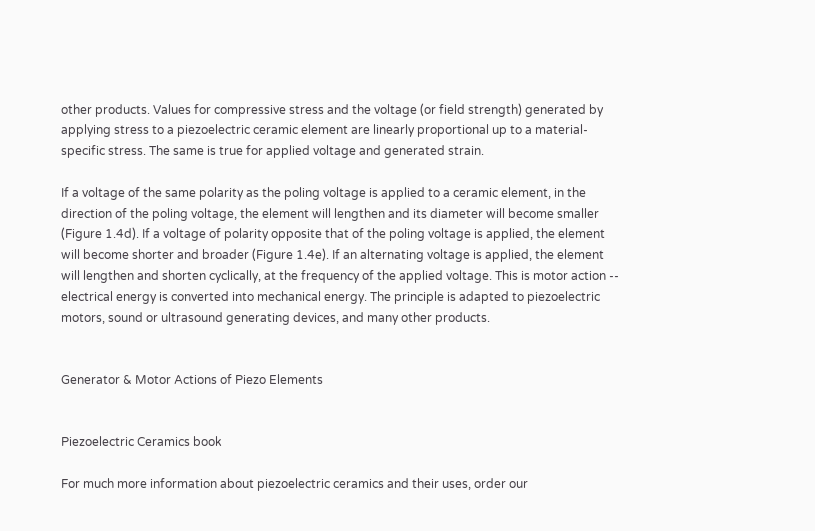other products. Values for compressive stress and the voltage (or field strength) generated by applying stress to a piezoelectric ceramic element are linearly proportional up to a material-specific stress. The same is true for applied voltage and generated strain.

If a voltage of the same polarity as the poling voltage is applied to a ceramic element, in the direction of the poling voltage, the element will lengthen and its diameter will become smaller (Figure 1.4d). If a voltage of polarity opposite that of the poling voltage is applied, the element will become shorter and broader (Figure 1.4e). If an alternating voltage is applied, the element will lengthen and shorten cyclically, at the frequency of the applied voltage. This is motor action -- electrical energy is converted into mechanical energy. The principle is adapted to piezoelectric motors, sound or ultrasound generating devices, and many other products.


Generator & Motor Actions of Piezo Elements


Piezoelectric Ceramics book

For much more information about piezoelectric ceramics and their uses, order our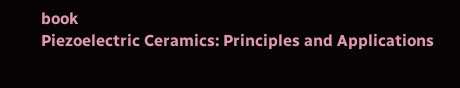book
Piezoelectric Ceramics: Principles and Applications